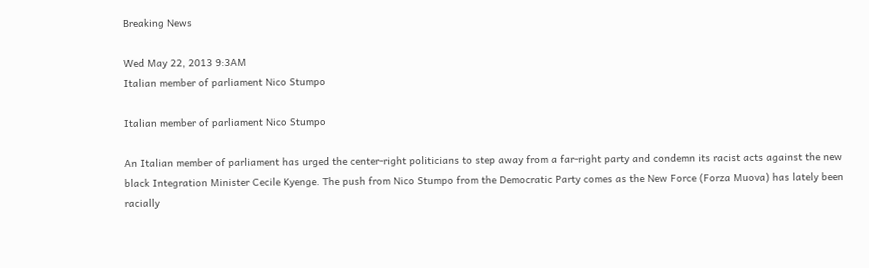Breaking News

Wed May 22, 2013 9:3AM
Italian member of parliament Nico Stumpo

Italian member of parliament Nico Stumpo

An Italian member of parliament has urged the center-right politicians to step away from a far-right party and condemn its racist acts against the new black Integration Minister Cecile Kyenge. The push from Nico Stumpo from the Democratic Party comes as the New Force (Forza Muova) has lately been racially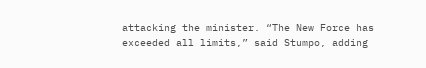attacking the minister. “The New Force has exceeded all limits,” said Stumpo, adding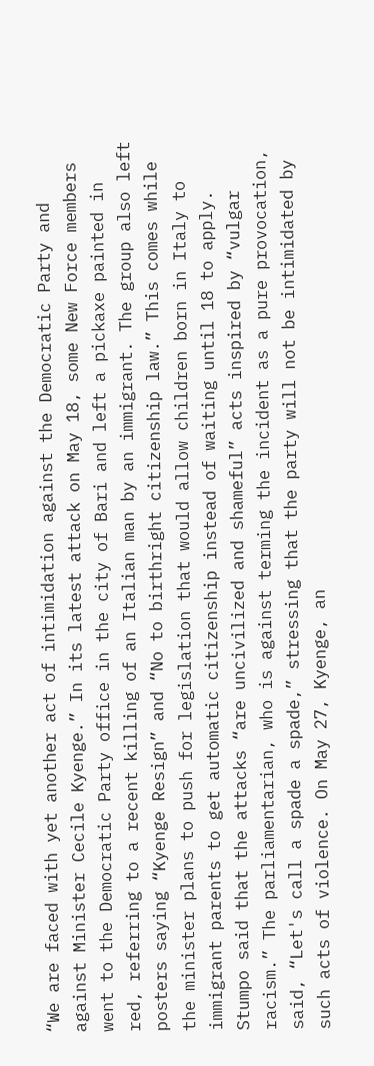“We are faced with yet another act of intimidation against the Democratic Party and against Minister Cecile Kyenge.” In its latest attack on May 18, some New Force members went to the Democratic Party office in the city of Bari and left a pickaxe painted in red, referring to a recent killing of an Italian man by an immigrant. The group also left posters saying “Kyenge Resign” and “No to birthright citizenship law.” This comes while the minister plans to push for legislation that would allow children born in Italy to immigrant parents to get automatic citizenship instead of waiting until 18 to apply. Stumpo said that the attacks “are uncivilized and shameful” acts inspired by “vulgar racism.” The parliamentarian, who is against terming the incident as a pure provocation, said, “Let's call a spade a spade,” stressing that the party will not be intimidated by such acts of violence. On May 27, Kyenge, an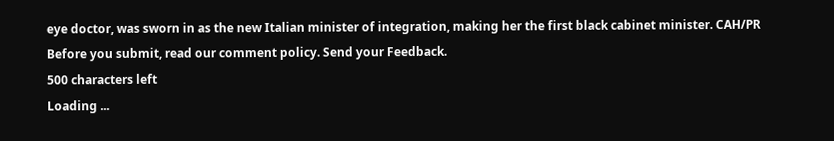eye doctor, was sworn in as the new Italian minister of integration, making her the first black cabinet minister. CAH/PR
Before you submit, read our comment policy. Send your Feedback.
500 characters left
Loading ...